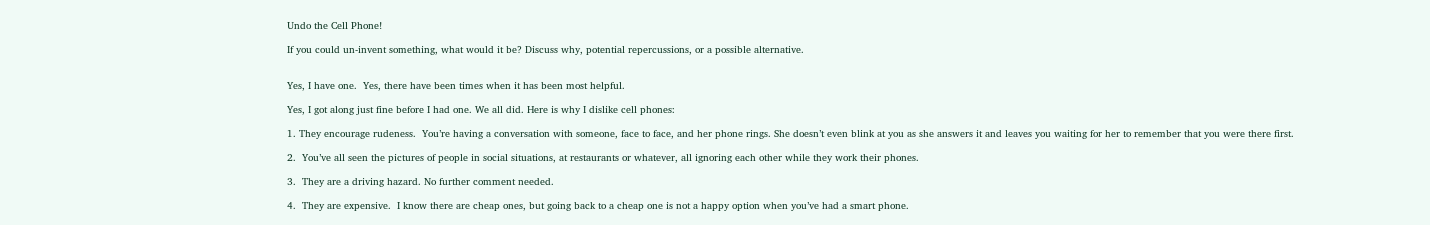Undo the Cell Phone!

If you could un-invent something, what would it be? Discuss why, potential repercussions, or a possible alternative.


Yes, I have one.  Yes, there have been times when it has been most helpful.

Yes, I got along just fine before I had one. We all did. Here is why I dislike cell phones:

1. They encourage rudeness.  You’re having a conversation with someone, face to face, and her phone rings. She doesn’t even blink at you as she answers it and leaves you waiting for her to remember that you were there first.

2.  You’ve all seen the pictures of people in social situations, at restaurants or whatever, all ignoring each other while they work their phones.

3.  They are a driving hazard. No further comment needed.

4.  They are expensive.  I know there are cheap ones, but going back to a cheap one is not a happy option when you’ve had a smart phone.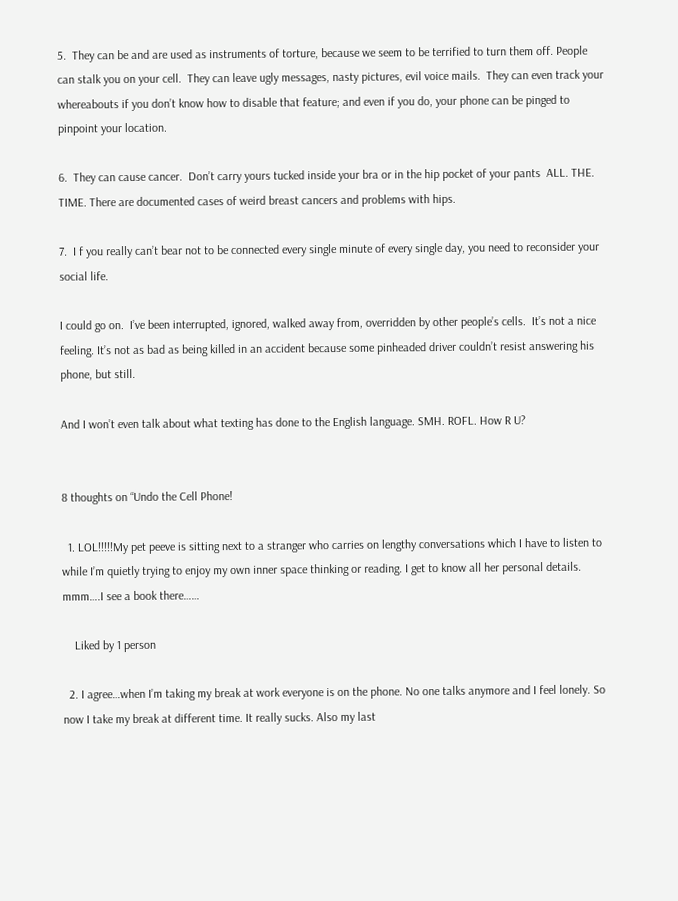5.  They can be and are used as instruments of torture, because we seem to be terrified to turn them off. People can stalk you on your cell.  They can leave ugly messages, nasty pictures, evil voice mails.  They can even track your whereabouts if you don’t know how to disable that feature; and even if you do, your phone can be pinged to pinpoint your location.

6.  They can cause cancer.  Don’t carry yours tucked inside your bra or in the hip pocket of your pants  ALL. THE. TIME. There are documented cases of weird breast cancers and problems with hips.

7.  I f you really can’t bear not to be connected every single minute of every single day, you need to reconsider your social life.

I could go on.  I’ve been interrupted, ignored, walked away from, overridden by other people’s cells.  It’s not a nice feeling. It’s not as bad as being killed in an accident because some pinheaded driver couldn’t resist answering his phone, but still.

And I won’t even talk about what texting has done to the English language. SMH. ROFL. How R U?


8 thoughts on “Undo the Cell Phone!

  1. LOL!!!!!My pet peeve is sitting next to a stranger who carries on lengthy conversations which I have to listen to while I’m quietly trying to enjoy my own inner space thinking or reading. I get to know all her personal details. mmm….I see a book there……

    Liked by 1 person

  2. I agree…when I’m taking my break at work everyone is on the phone. No one talks anymore and I feel lonely. So now I take my break at different time. It really sucks. Also my last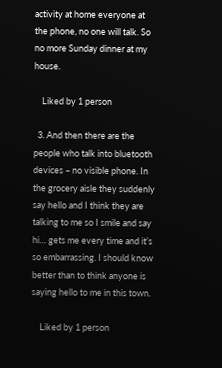activity at home everyone at the phone, no one will talk. So no more Sunday dinner at my house.

    Liked by 1 person

  3. And then there are the people who talk into bluetooth devices – no visible phone. In the grocery aisle they suddenly say hello and I think they are talking to me so I smile and say hi… gets me every time and it’s so embarrassing. I should know better than to think anyone is saying hello to me in this town.

    Liked by 1 person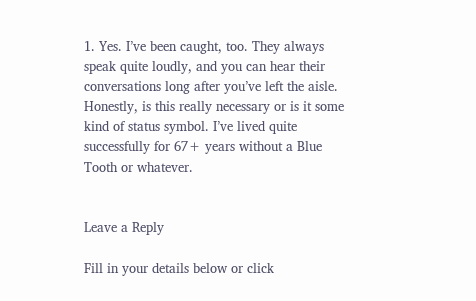1. Yes. I’ve been caught, too. They always speak quite loudly, and you can hear their conversations long after you’ve left the aisle. Honestly, is this really necessary or is it some kind of status symbol. I’ve lived quite successfully for 67+ years without a Blue Tooth or whatever.


Leave a Reply

Fill in your details below or click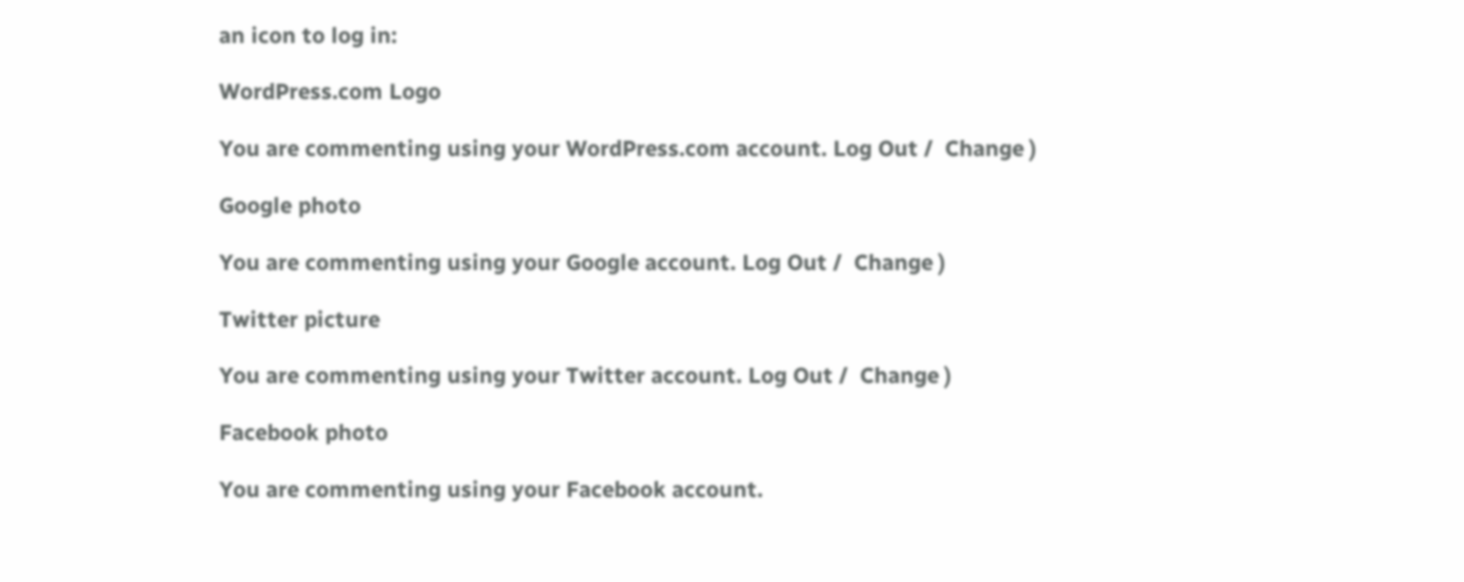an icon to log in:

WordPress.com Logo

You are commenting using your WordPress.com account. Log Out /  Change )

Google photo

You are commenting using your Google account. Log Out /  Change )

Twitter picture

You are commenting using your Twitter account. Log Out /  Change )

Facebook photo

You are commenting using your Facebook account.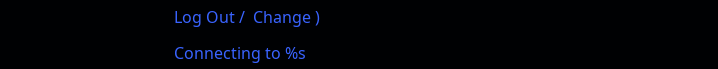Log Out /  Change )

Connecting to %s